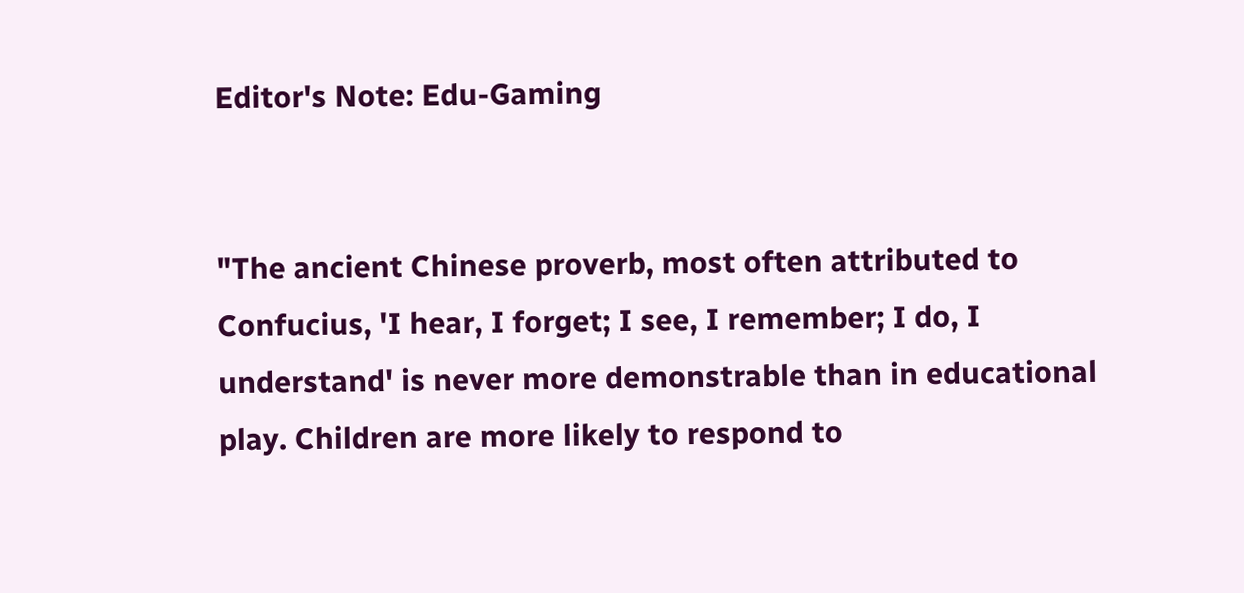Editor's Note: Edu-Gaming


"The ancient Chinese proverb, most often attributed to Confucius, 'I hear, I forget; I see, I remember; I do, I understand' is never more demonstrable than in educational play. Children are more likely to respond to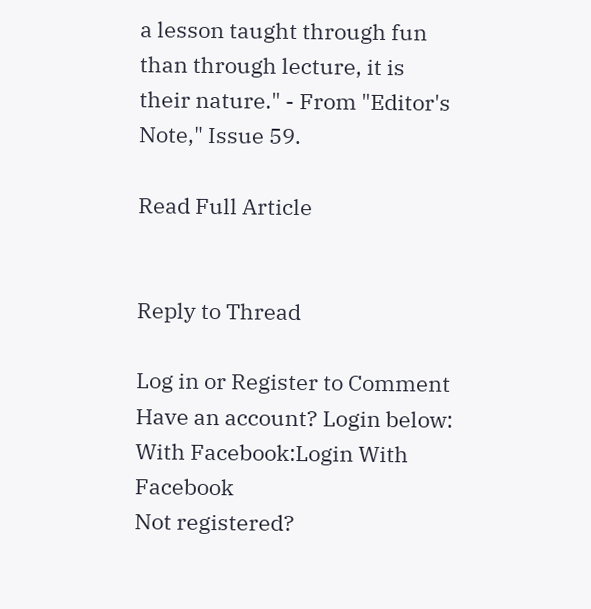a lesson taught through fun than through lecture, it is their nature." - From "Editor's Note," Issue 59.

Read Full Article


Reply to Thread

Log in or Register to Comment
Have an account? Login below:
With Facebook:Login With Facebook
Not registered?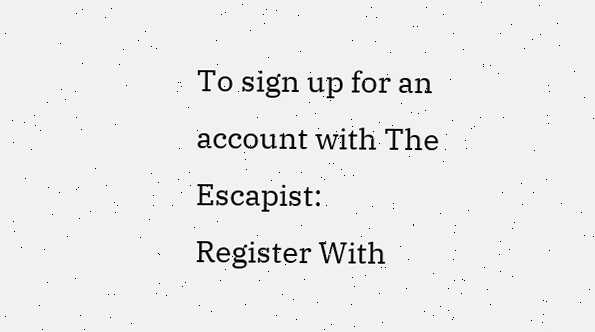To sign up for an account with The Escapist:
Register With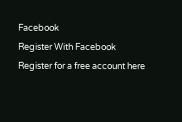Facebook
Register With Facebook
Register for a free account here